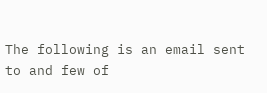The following is an email sent to and few of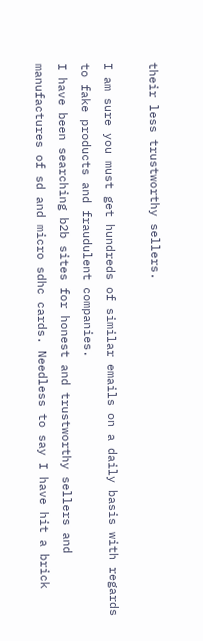their less trustworthy sellers.

I am sure you must get hundreds of similar emails on a daily basis with regards to fake products and fraudulent companies.
I have been searching b2b sites for honest and trustworthy sellers and manufactures of sd and micro sdhc cards. Needless to say I have hit a brick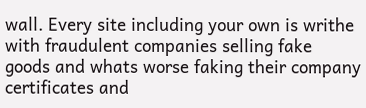wall. Every site including your own is writhe with fraudulent companies selling fake goods and whats worse faking their company certificates and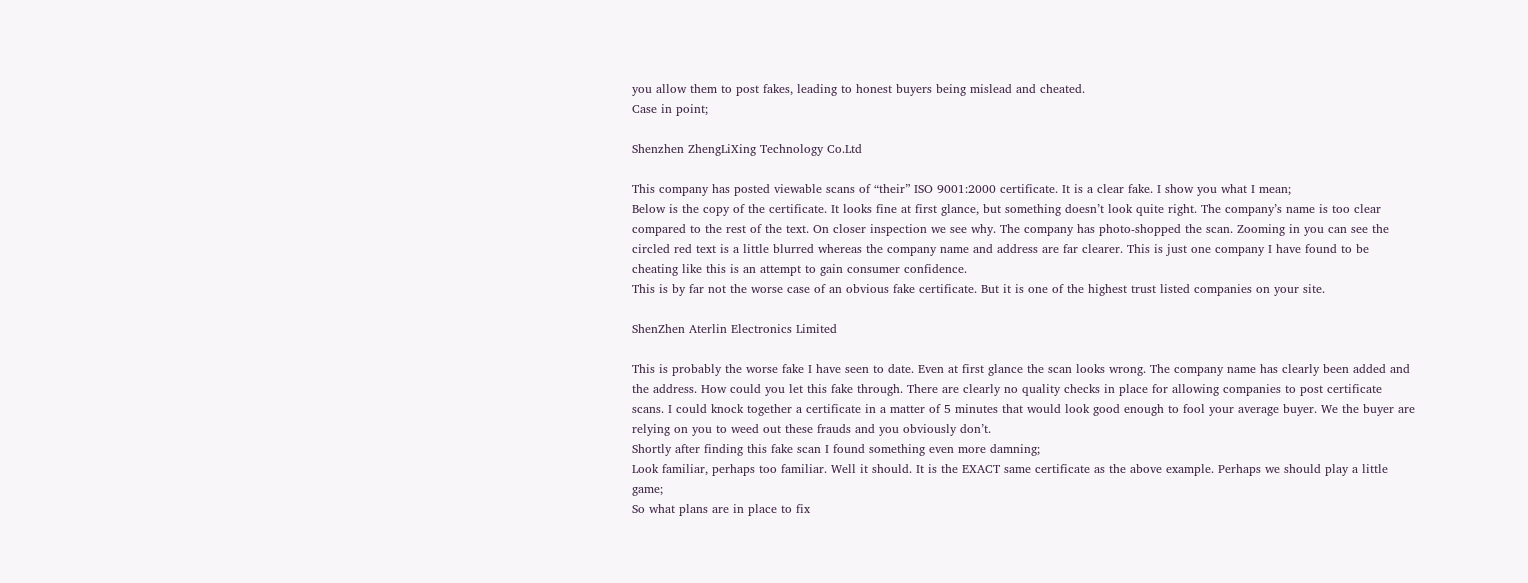you allow them to post fakes, leading to honest buyers being mislead and cheated.
Case in point;

Shenzhen ZhengLiXing Technology Co.Ltd

This company has posted viewable scans of “their” ISO 9001:2000 certificate. It is a clear fake. I show you what I mean;
Below is the copy of the certificate. It looks fine at first glance, but something doesn’t look quite right. The company’s name is too clear compared to the rest of the text. On closer inspection we see why. The company has photo-shopped the scan. Zooming in you can see the circled red text is a little blurred whereas the company name and address are far clearer. This is just one company I have found to be cheating like this is an attempt to gain consumer confidence.
This is by far not the worse case of an obvious fake certificate. But it is one of the highest trust listed companies on your site.

ShenZhen Aterlin Electronics Limited

This is probably the worse fake I have seen to date. Even at first glance the scan looks wrong. The company name has clearly been added and the address. How could you let this fake through. There are clearly no quality checks in place for allowing companies to post certificate scans. I could knock together a certificate in a matter of 5 minutes that would look good enough to fool your average buyer. We the buyer are relying on you to weed out these frauds and you obviously don’t.
Shortly after finding this fake scan I found something even more damning;
Look familiar, perhaps too familiar. Well it should. It is the EXACT same certificate as the above example. Perhaps we should play a little game;
So what plans are in place to fix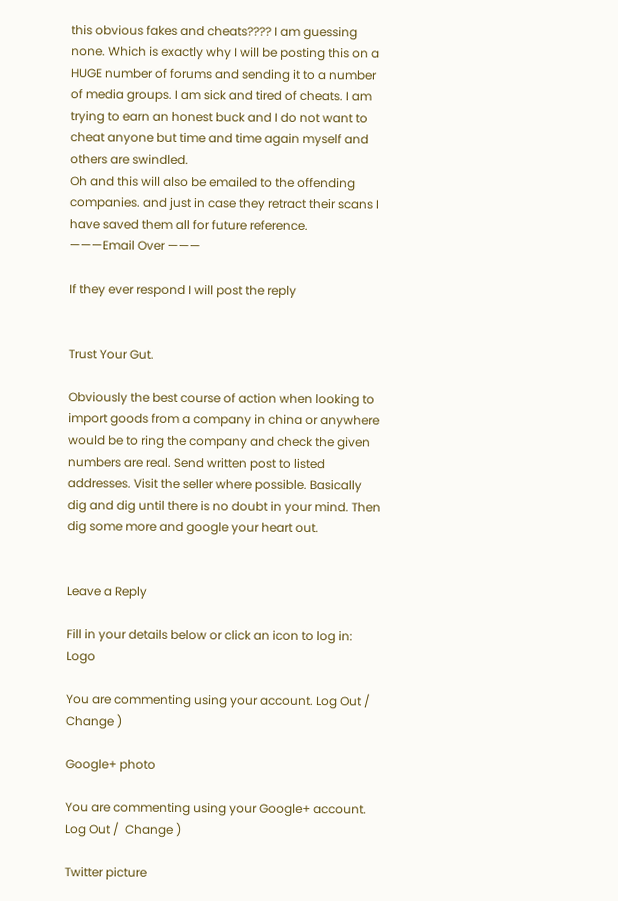this obvious fakes and cheats???? I am guessing none. Which is exactly why I will be posting this on a HUGE number of forums and sending it to a number of media groups. I am sick and tired of cheats. I am trying to earn an honest buck and I do not want to cheat anyone but time and time again myself and others are swindled.
Oh and this will also be emailed to the offending companies. and just in case they retract their scans I have saved them all for future reference.
———Email Over ———

If they ever respond I will post the reply


Trust Your Gut.

Obviously the best course of action when looking to import goods from a company in china or anywhere would be to ring the company and check the given numbers are real. Send written post to listed addresses. Visit the seller where possible. Basically dig and dig until there is no doubt in your mind. Then dig some more and google your heart out.


Leave a Reply

Fill in your details below or click an icon to log in: Logo

You are commenting using your account. Log Out /  Change )

Google+ photo

You are commenting using your Google+ account. Log Out /  Change )

Twitter picture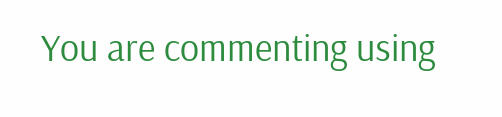You are commenting using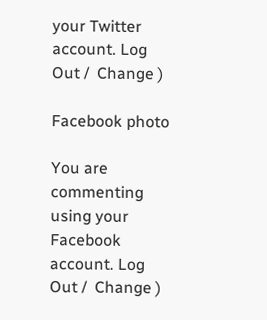your Twitter account. Log Out /  Change )

Facebook photo

You are commenting using your Facebook account. Log Out /  Change )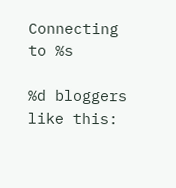Connecting to %s

%d bloggers like this: